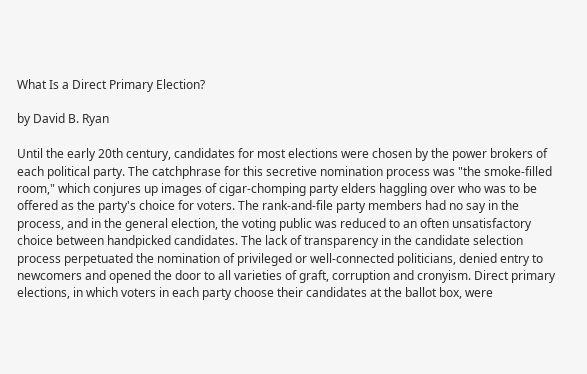What Is a Direct Primary Election?

by David B. Ryan

Until the early 20th century, candidates for most elections were chosen by the power brokers of each political party. The catchphrase for this secretive nomination process was "the smoke-filled room," which conjures up images of cigar-chomping party elders haggling over who was to be offered as the party's choice for voters. The rank-and-file party members had no say in the process, and in the general election, the voting public was reduced to an often unsatisfactory choice between handpicked candidates. The lack of transparency in the candidate selection process perpetuated the nomination of privileged or well-connected politicians, denied entry to newcomers and opened the door to all varieties of graft, corruption and cronyism. Direct primary elections, in which voters in each party choose their candidates at the ballot box, were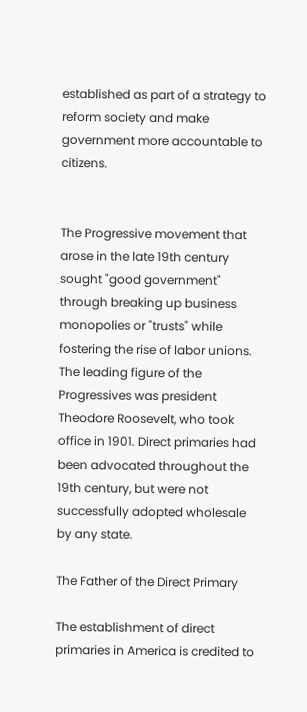established as part of a strategy to reform society and make government more accountable to citizens.


The Progressive movement that arose in the late 19th century sought "good government" through breaking up business monopolies or "trusts" while fostering the rise of labor unions. The leading figure of the Progressives was president Theodore Roosevelt, who took office in 1901. Direct primaries had been advocated throughout the 19th century, but were not successfully adopted wholesale by any state.

The Father of the Direct Primary

The establishment of direct primaries in America is credited to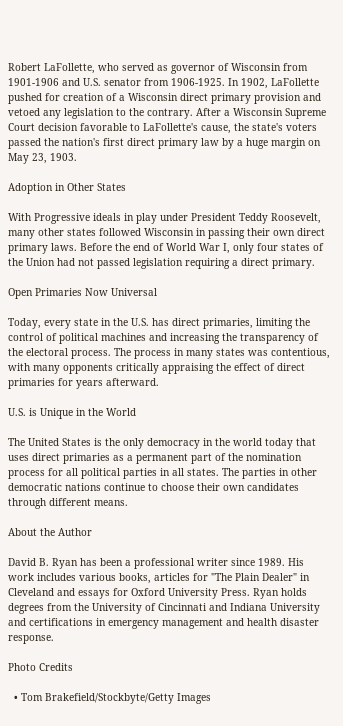Robert LaFollette, who served as governor of Wisconsin from 1901-1906 and U.S. senator from 1906-1925. In 1902, LaFollette pushed for creation of a Wisconsin direct primary provision and vetoed any legislation to the contrary. After a Wisconsin Supreme Court decision favorable to LaFollette's cause, the state's voters passed the nation's first direct primary law by a huge margin on May 23, 1903.

Adoption in Other States

With Progressive ideals in play under President Teddy Roosevelt, many other states followed Wisconsin in passing their own direct primary laws. Before the end of World War I, only four states of the Union had not passed legislation requiring a direct primary.

Open Primaries Now Universal

Today, every state in the U.S. has direct primaries, limiting the control of political machines and increasing the transparency of the electoral process. The process in many states was contentious, with many opponents critically appraising the effect of direct primaries for years afterward.

U.S. is Unique in the World

The United States is the only democracy in the world today that uses direct primaries as a permanent part of the nomination process for all political parties in all states. The parties in other democratic nations continue to choose their own candidates through different means.

About the Author

David B. Ryan has been a professional writer since 1989. His work includes various books, articles for "The Plain Dealer" in Cleveland and essays for Oxford University Press. Ryan holds degrees from the University of Cincinnati and Indiana University and certifications in emergency management and health disaster response.

Photo Credits

  • Tom Brakefield/Stockbyte/Getty Images